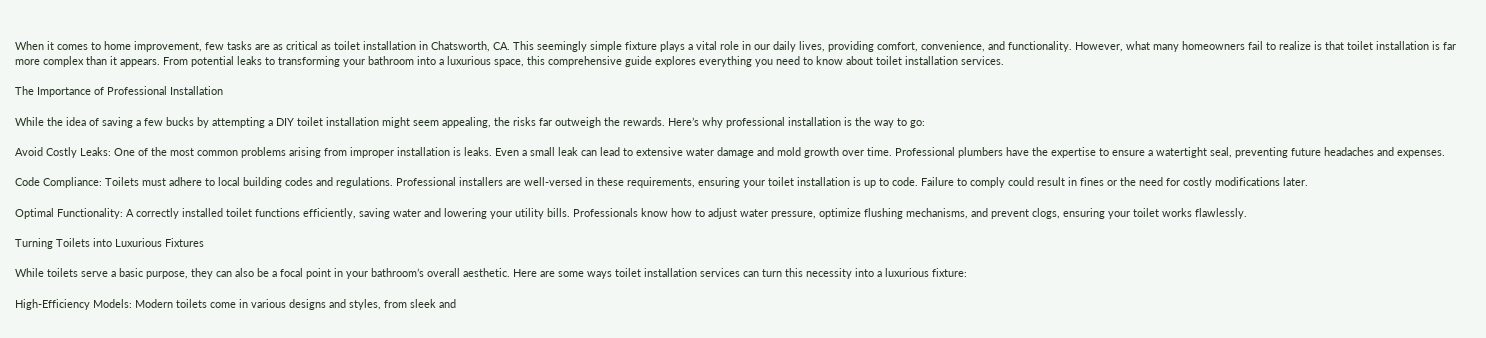When it comes to home improvement, few tasks are as critical as toilet installation in Chatsworth, CA. This seemingly simple fixture plays a vital role in our daily lives, providing comfort, convenience, and functionality. However, what many homeowners fail to realize is that toilet installation is far more complex than it appears. From potential leaks to transforming your bathroom into a luxurious space, this comprehensive guide explores everything you need to know about toilet installation services.

The Importance of Professional Installation

While the idea of saving a few bucks by attempting a DIY toilet installation might seem appealing, the risks far outweigh the rewards. Here’s why professional installation is the way to go:

Avoid Costly Leaks: One of the most common problems arising from improper installation is leaks. Even a small leak can lead to extensive water damage and mold growth over time. Professional plumbers have the expertise to ensure a watertight seal, preventing future headaches and expenses.

Code Compliance: Toilets must adhere to local building codes and regulations. Professional installers are well-versed in these requirements, ensuring your toilet installation is up to code. Failure to comply could result in fines or the need for costly modifications later.

Optimal Functionality: A correctly installed toilet functions efficiently, saving water and lowering your utility bills. Professionals know how to adjust water pressure, optimize flushing mechanisms, and prevent clogs, ensuring your toilet works flawlessly.

Turning Toilets into Luxurious Fixtures

While toilets serve a basic purpose, they can also be a focal point in your bathroom’s overall aesthetic. Here are some ways toilet installation services can turn this necessity into a luxurious fixture:

High-Efficiency Models: Modern toilets come in various designs and styles, from sleek and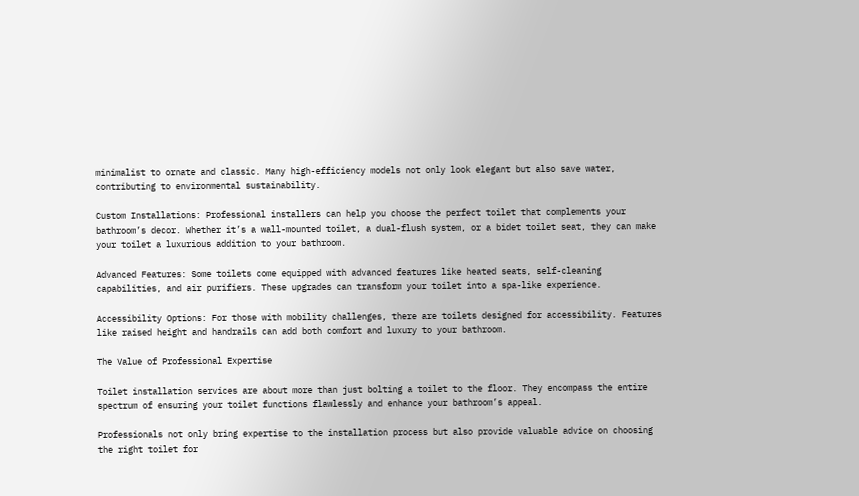minimalist to ornate and classic. Many high-efficiency models not only look elegant but also save water, contributing to environmental sustainability.

Custom Installations: Professional installers can help you choose the perfect toilet that complements your bathroom’s decor. Whether it’s a wall-mounted toilet, a dual-flush system, or a bidet toilet seat, they can make your toilet a luxurious addition to your bathroom.

Advanced Features: Some toilets come equipped with advanced features like heated seats, self-cleaning capabilities, and air purifiers. These upgrades can transform your toilet into a spa-like experience.

Accessibility Options: For those with mobility challenges, there are toilets designed for accessibility. Features like raised height and handrails can add both comfort and luxury to your bathroom.

The Value of Professional Expertise

Toilet installation services are about more than just bolting a toilet to the floor. They encompass the entire spectrum of ensuring your toilet functions flawlessly and enhance your bathroom’s appeal.

Professionals not only bring expertise to the installation process but also provide valuable advice on choosing the right toilet for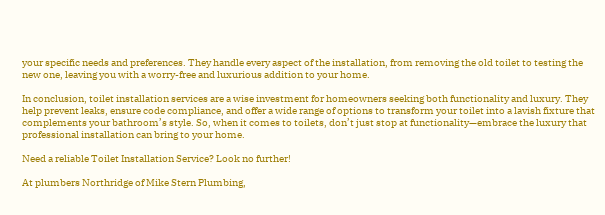your specific needs and preferences. They handle every aspect of the installation, from removing the old toilet to testing the new one, leaving you with a worry-free and luxurious addition to your home.

In conclusion, toilet installation services are a wise investment for homeowners seeking both functionality and luxury. They help prevent leaks, ensure code compliance, and offer a wide range of options to transform your toilet into a lavish fixture that complements your bathroom’s style. So, when it comes to toilets, don’t just stop at functionality—embrace the luxury that professional installation can bring to your home.

Need a reliable Toilet Installation Service? Look no further!

At plumbers Northridge of Mike Stern Plumbing,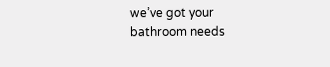we’ve got your bathroom needs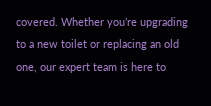covered. Whether you’re upgrading to a new toilet or replacing an old one, our expert team is here to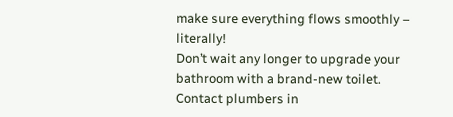make sure everything flows smoothly – literally!
Don’t wait any longer to upgrade your bathroom with a brand-new toilet. Contact plumbers in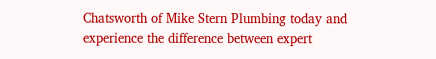Chatsworth of Mike Stern Plumbing today and experience the difference between expert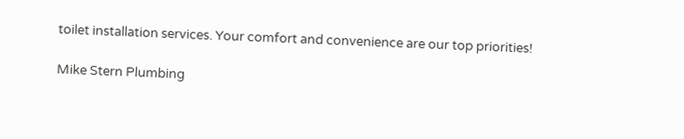toilet installation services. Your comfort and convenience are our top priorities!

Mike Stern Plumbing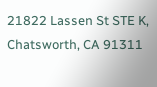21822 Lassen St STE K, Chatsworth, CA 91311